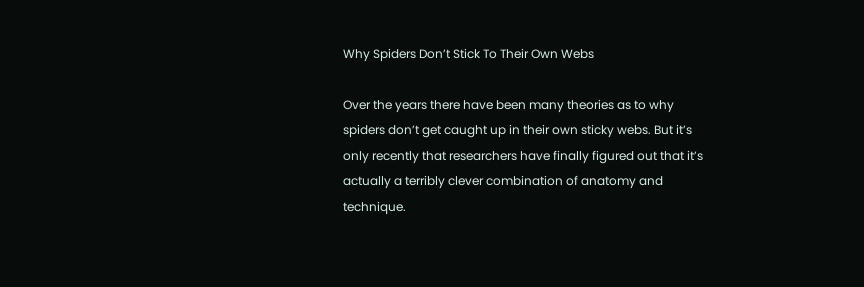Why Spiders Don’t Stick To Their Own Webs

Over the years there have been many theories as to why spiders don’t get caught up in their own sticky webs. But it’s only recently that researchers have finally figured out that it’s actually a terribly clever combination of anatomy and technique.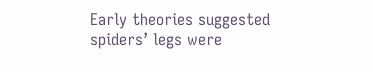Early theories suggested spiders’ legs were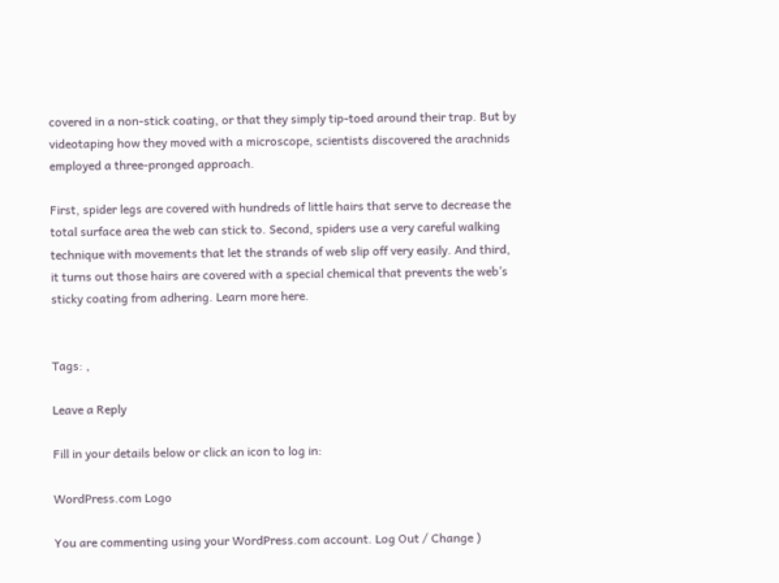covered in a non-stick coating, or that they simply tip-toed around their trap. But by videotaping how they moved with a microscope, scientists discovered the arachnids employed a three-pronged approach.

First, spider legs are covered with hundreds of little hairs that serve to decrease the total surface area the web can stick to. Second, spiders use a very careful walking technique with movements that let the strands of web slip off very easily. And third, it turns out those hairs are covered with a special chemical that prevents the web’s sticky coating from adhering. Learn more here.


Tags: ,

Leave a Reply

Fill in your details below or click an icon to log in:

WordPress.com Logo

You are commenting using your WordPress.com account. Log Out / Change )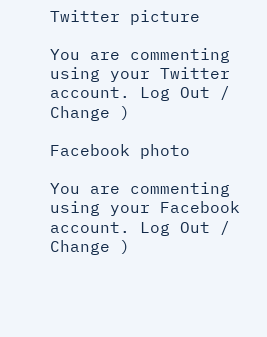Twitter picture

You are commenting using your Twitter account. Log Out / Change )

Facebook photo

You are commenting using your Facebook account. Log Out / Change )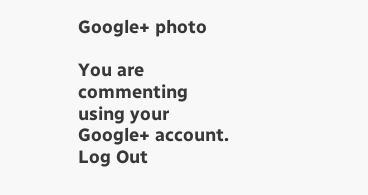Google+ photo

You are commenting using your Google+ account. Log Out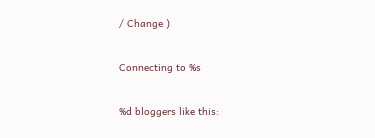/ Change )

Connecting to %s

%d bloggers like this: